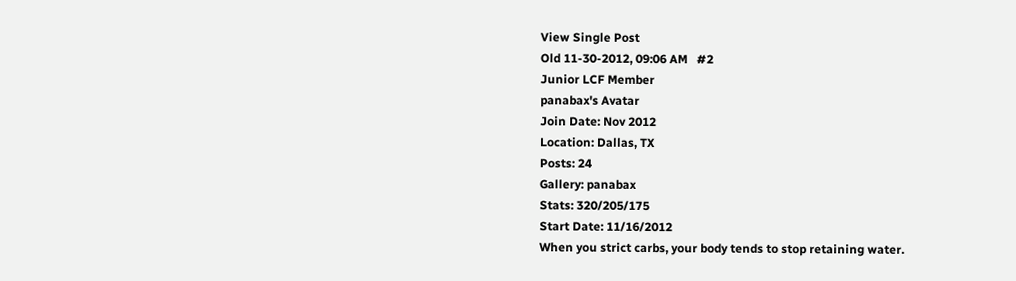View Single Post
Old 11-30-2012, 09:06 AM   #2
Junior LCF Member
panabax's Avatar
Join Date: Nov 2012
Location: Dallas, TX
Posts: 24
Gallery: panabax
Stats: 320/205/175
Start Date: 11/16/2012
When you strict carbs, your body tends to stop retaining water.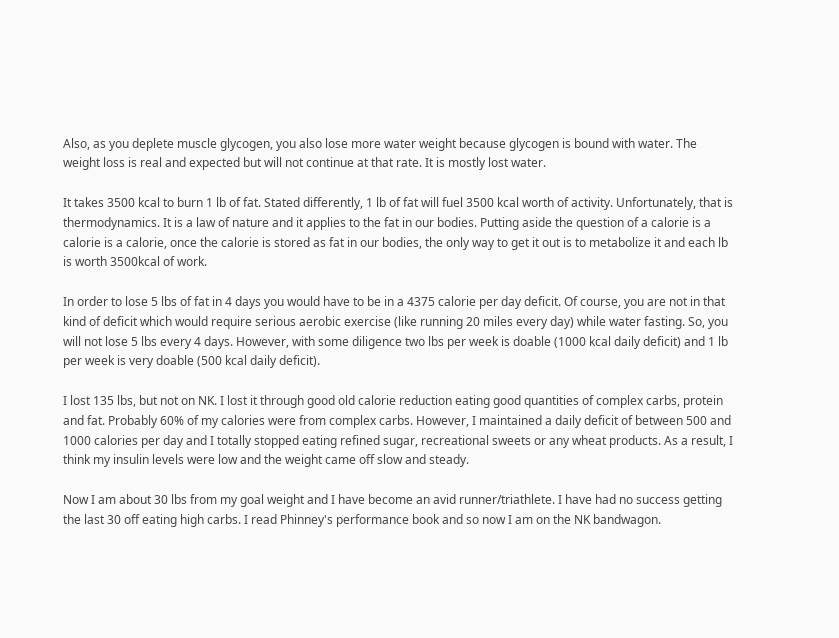Also, as you deplete muscle glycogen, you also lose more water weight because glycogen is bound with water. The weight loss is real and expected but will not continue at that rate. It is mostly lost water.

It takes 3500 kcal to burn 1 lb of fat. Stated differently, 1 lb of fat will fuel 3500 kcal worth of activity. Unfortunately, that is thermodynamics. It is a law of nature and it applies to the fat in our bodies. Putting aside the question of a calorie is a calorie is a calorie, once the calorie is stored as fat in our bodies, the only way to get it out is to metabolize it and each lb is worth 3500kcal of work.

In order to lose 5 lbs of fat in 4 days you would have to be in a 4375 calorie per day deficit. Of course, you are not in that kind of deficit which would require serious aerobic exercise (like running 20 miles every day) while water fasting. So, you will not lose 5 lbs every 4 days. However, with some diligence two lbs per week is doable (1000 kcal daily deficit) and 1 lb per week is very doable (500 kcal daily deficit).

I lost 135 lbs, but not on NK. I lost it through good old calorie reduction eating good quantities of complex carbs, protein and fat. Probably 60% of my calories were from complex carbs. However, I maintained a daily deficit of between 500 and 1000 calories per day and I totally stopped eating refined sugar, recreational sweets or any wheat products. As a result, I think my insulin levels were low and the weight came off slow and steady.

Now I am about 30 lbs from my goal weight and I have become an avid runner/triathlete. I have had no success getting the last 30 off eating high carbs. I read Phinney's performance book and so now I am on the NK bandwagon.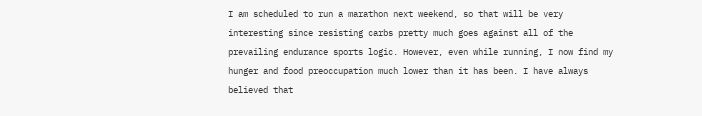I am scheduled to run a marathon next weekend, so that will be very interesting since resisting carbs pretty much goes against all of the prevailing endurance sports logic. However, even while running, I now find my hunger and food preoccupation much lower than it has been. I have always believed that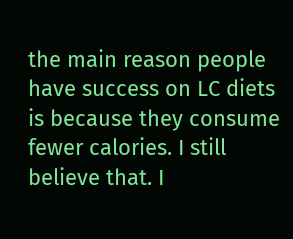the main reason people have success on LC diets is because they consume fewer calories. I still believe that. I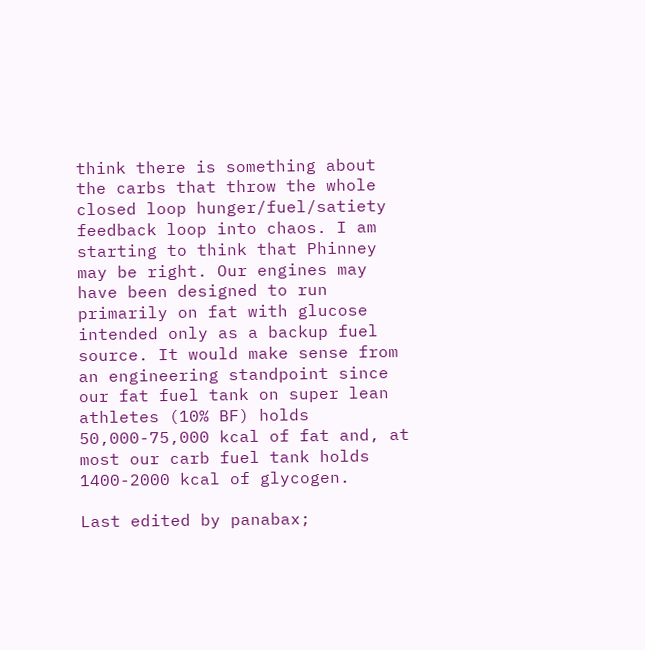think there is something about the carbs that throw the whole closed loop hunger/fuel/satiety feedback loop into chaos. I am starting to think that Phinney may be right. Our engines may have been designed to run primarily on fat with glucose intended only as a backup fuel source. It would make sense from an engineering standpoint since our fat fuel tank on super lean athletes (10% BF) holds 50,000-75,000 kcal of fat and, at most our carb fuel tank holds 1400-2000 kcal of glycogen.

Last edited by panabax;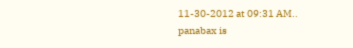11-30-2012 at 09:31 AM..
panabax is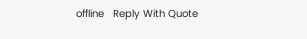offline   Reply With Quote